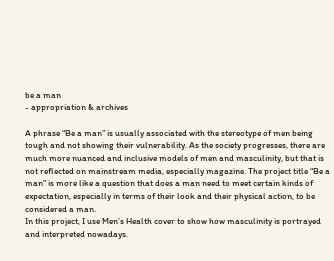be a man
- appropriation & archives

A phrase “Be a man” is usually associated with the stereotype of men being tough and not showing their vulnerability. As the society progresses, there are much more nuanced and inclusive models of men and masculinity, but that is not reflected on mainstream media, especially magazine. The project title “Be a man” is more like a question that does a man need to meet certain kinds of expectation, especially in terms of their look and their physical action, to be considered a man.
In this project, I use Men’s Health cover to show how masculinity is portrayed and interpreted nowadays.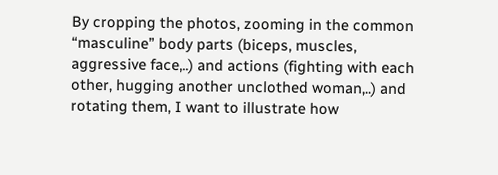By cropping the photos, zooming in the common “masculine” body parts (biceps, muscles, aggressive face,..) and actions (fighting with each other, hugging another unclothed woman,..) and rotating them, I want to illustrate how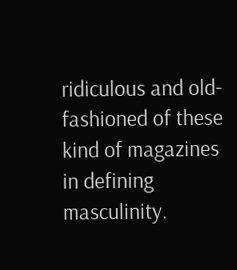ridiculous and old-fashioned of these kind of magazines in defining masculinity.